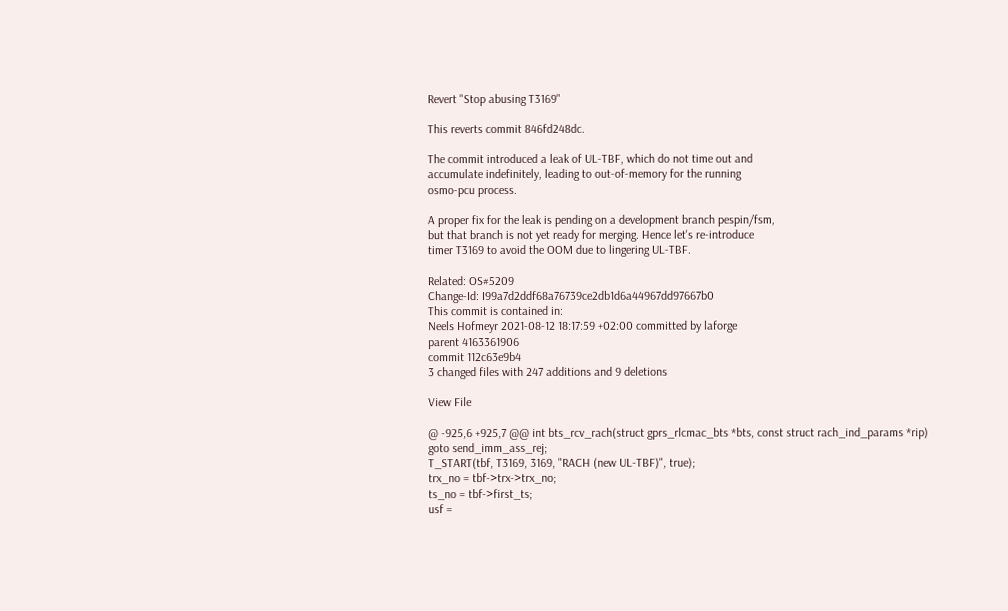Revert "Stop abusing T3169"

This reverts commit 846fd248dc.

The commit introduced a leak of UL-TBF, which do not time out and
accumulate indefinitely, leading to out-of-memory for the running
osmo-pcu process.

A proper fix for the leak is pending on a development branch pespin/fsm,
but that branch is not yet ready for merging. Hence let's re-introduce
timer T3169 to avoid the OOM due to lingering UL-TBF.

Related: OS#5209
Change-Id: I99a7d2ddf68a76739ce2db1d6a44967dd97667b0
This commit is contained in:
Neels Hofmeyr 2021-08-12 18:17:59 +02:00 committed by laforge
parent 4163361906
commit 112c63e9b4
3 changed files with 247 additions and 9 deletions

View File

@ -925,6 +925,7 @@ int bts_rcv_rach(struct gprs_rlcmac_bts *bts, const struct rach_ind_params *rip)
goto send_imm_ass_rej;
T_START(tbf, T3169, 3169, "RACH (new UL-TBF)", true);
trx_no = tbf->trx->trx_no;
ts_no = tbf->first_ts;
usf =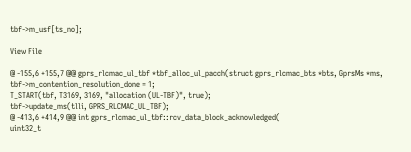tbf->m_usf[ts_no];

View File

@ -155,6 +155,7 @@ gprs_rlcmac_ul_tbf *tbf_alloc_ul_pacch(struct gprs_rlcmac_bts *bts, GprsMs *ms,
tbf->m_contention_resolution_done = 1;
T_START(tbf, T3169, 3169, "allocation (UL-TBF)", true);
tbf->update_ms(tlli, GPRS_RLCMAC_UL_TBF);
@ -413,6 +414,9 @@ int gprs_rlcmac_ul_tbf::rcv_data_block_acknowledged(
uint32_t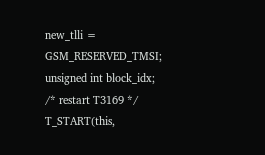new_tlli = GSM_RESERVED_TMSI;
unsigned int block_idx;
/* restart T3169 */
T_START(this,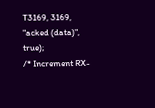T3169, 3169, "acked (data)", true);
/* Increment RX-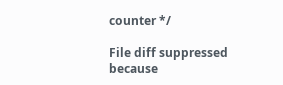counter */

File diff suppressed because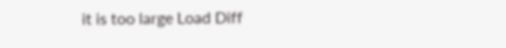it is too large Load Diff